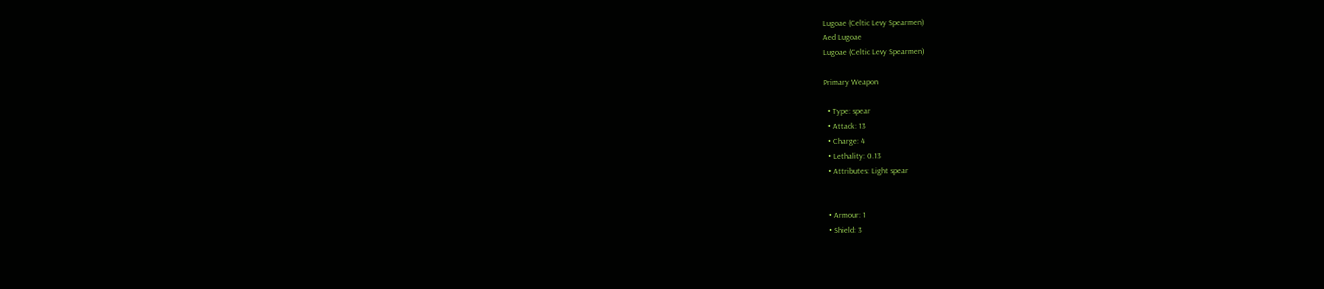Lugoae (Celtic Levy Spearmen)
Aed Lugoae
Lugoae (Celtic Levy Spearmen)

Primary Weapon

  • Type: spear
  • Attack: 13
  • Charge: 4
  • Lethality: 0.13
  • Attributes: Light spear


  • Armour: 1
  • Shield: 3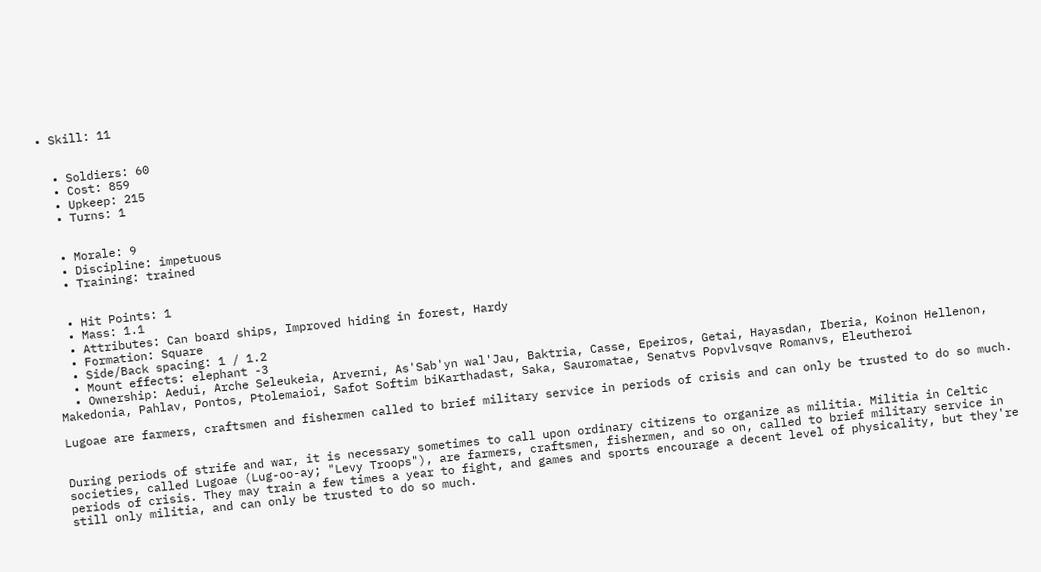• Skill: 11


  • Soldiers: 60
  • Cost: 859
  • Upkeep: 215
  • Turns: 1


  • Morale: 9
  • Discipline: impetuous
  • Training: trained


  • Hit Points: 1
  • Mass: 1.1
  • Attributes: Can board ships, Improved hiding in forest, Hardy
  • Formation: Square
  • Side/Back spacing: 1 / 1.2
  • Mount effects: elephant -3
  • Ownership: Aedui, Arche Seleukeia, Arverni, As'Sab'yn wal'Jau, Baktria, Casse, Epeiros, Getai, Hayasdan, Iberia, Koinon Hellenon, Makedonia, Pahlav, Pontos, Ptolemaioi, Safot Softim biKarthadast, Saka, Sauromatae, Senatvs Popvlvsqve Romanvs, Eleutheroi

Lugoae are farmers, craftsmen and fishermen called to brief military service in periods of crisis and can only be trusted to do so much.


During periods of strife and war, it is necessary sometimes to call upon ordinary citizens to organize as militia. Militia in Celtic societies, called Lugoae (Lug-oo-ay; "Levy Troops"), are farmers, craftsmen, fishermen, and so on, called to brief military service in periods of crisis. They may train a few times a year to fight, and games and sports encourage a decent level of physicality, but they're still only militia, and can only be trusted to do so much.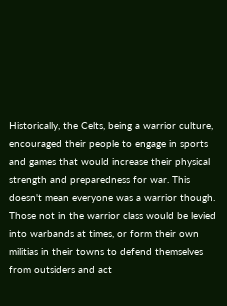Historically, the Celts, being a warrior culture, encouraged their people to engage in sports and games that would increase their physical strength and preparedness for war. This doesn't mean everyone was a warrior though. Those not in the warrior class would be levied into warbands at times, or form their own militias in their towns to defend themselves from outsiders and act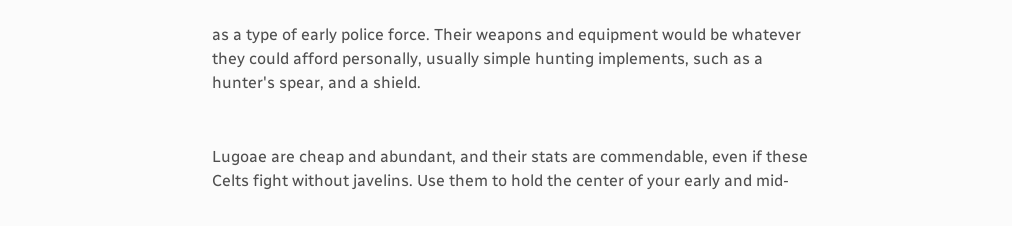as a type of early police force. Their weapons and equipment would be whatever they could afford personally, usually simple hunting implements, such as a hunter's spear, and a shield.


Lugoae are cheap and abundant, and their stats are commendable, even if these Celts fight without javelins. Use them to hold the center of your early and mid-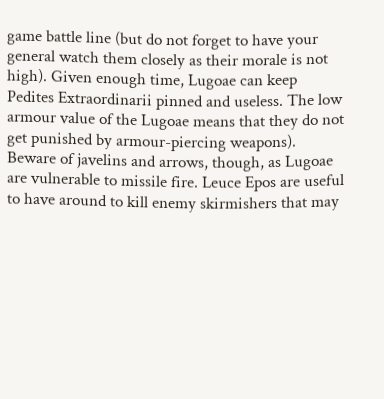game battle line (but do not forget to have your general watch them closely as their morale is not high). Given enough time, Lugoae can keep Pedites Extraordinarii pinned and useless. The low armour value of the Lugoae means that they do not get punished by armour-piercing weapons). Beware of javelins and arrows, though, as Lugoae are vulnerable to missile fire. Leuce Epos are useful to have around to kill enemy skirmishers that may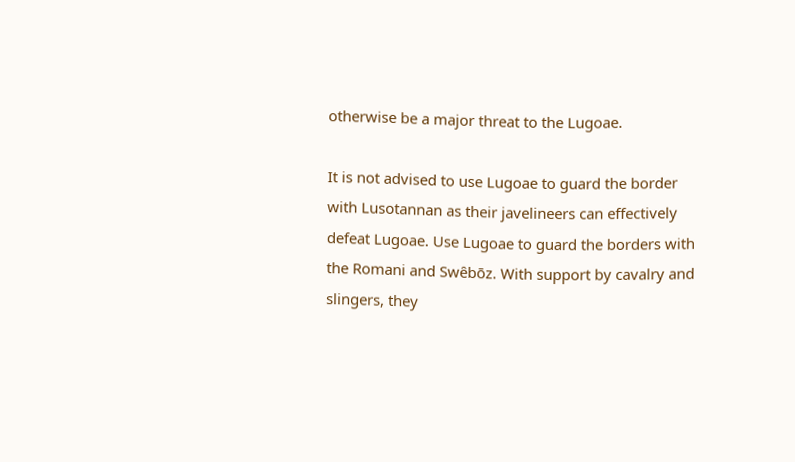otherwise be a major threat to the Lugoae.

It is not advised to use Lugoae to guard the border with Lusotannan as their javelineers can effectively defeat Lugoae. Use Lugoae to guard the borders with the Romani and Swȇbōz. With support by cavalry and slingers, they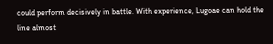could perform decisively in battle. With experience, Lugoae can hold the line almost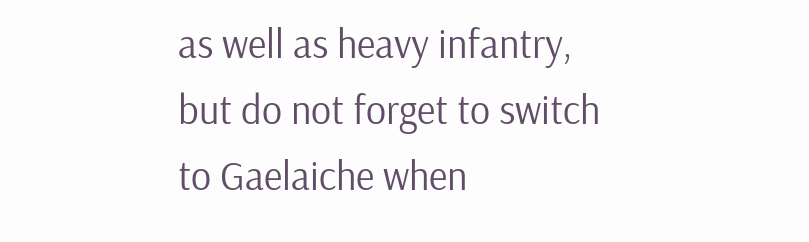as well as heavy infantry, but do not forget to switch to Gaelaiche when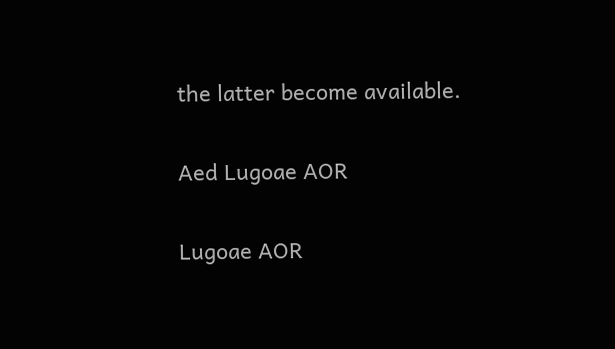the latter become available.

Aed Lugoae AOR

Lugoae AOR